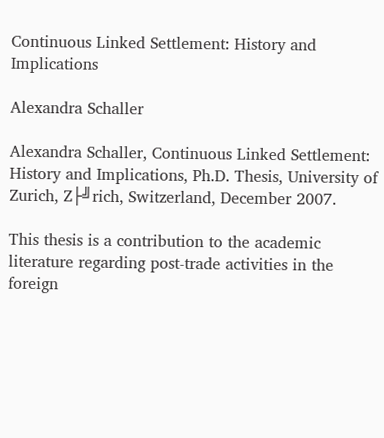Continuous Linked Settlement: History and Implications

Alexandra Schaller

Alexandra Schaller, Continuous Linked Settlement: History and Implications, Ph.D. Thesis, University of Zurich, Z├╝rich, Switzerland, December 2007.

This thesis is a contribution to the academic literature regarding post-trade activities in the foreign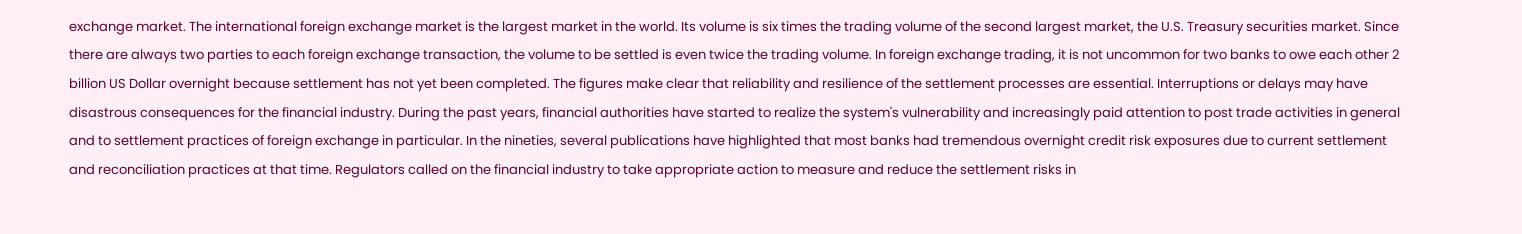exchange market. The international foreign exchange market is the largest market in the world. Its volume is six times the trading volume of the second largest market, the U.S. Treasury securities market. Since there are always two parties to each foreign exchange transaction, the volume to be settled is even twice the trading volume. In foreign exchange trading, it is not uncommon for two banks to owe each other 2 billion US Dollar overnight because settlement has not yet been completed. The figures make clear that reliability and resilience of the settlement processes are essential. Interruptions or delays may have disastrous consequences for the financial industry. During the past years, financial authorities have started to realize the system's vulnerability and increasingly paid attention to post trade activities in general and to settlement practices of foreign exchange in particular. In the nineties, several publications have highlighted that most banks had tremendous overnight credit risk exposures due to current settlement and reconciliation practices at that time. Regulators called on the financial industry to take appropriate action to measure and reduce the settlement risks in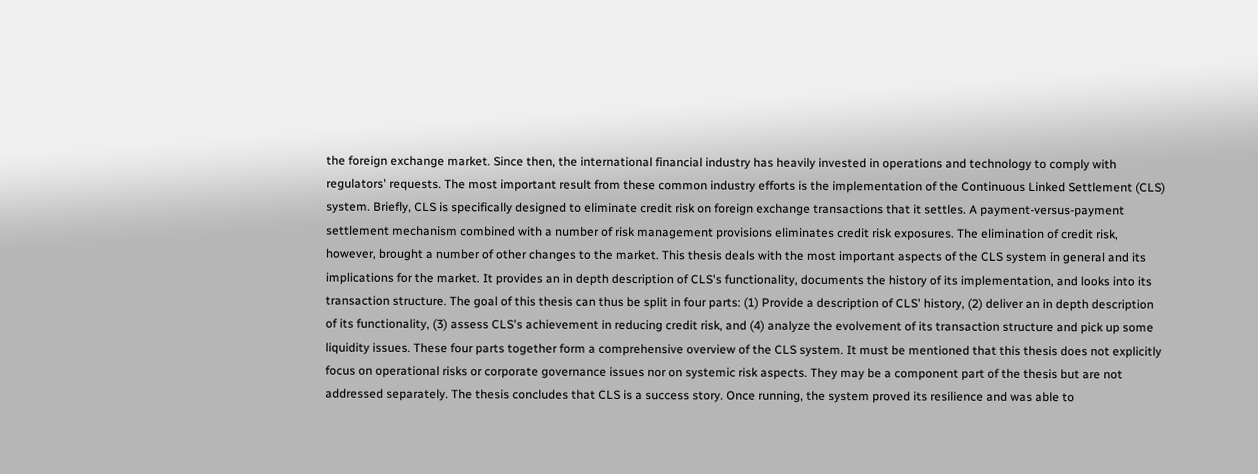the foreign exchange market. Since then, the international financial industry has heavily invested in operations and technology to comply with regulators' requests. The most important result from these common industry efforts is the implementation of the Continuous Linked Settlement (CLS) system. Briefly, CLS is specifically designed to eliminate credit risk on foreign exchange transactions that it settles. A payment-versus-payment settlement mechanism combined with a number of risk management provisions eliminates credit risk exposures. The elimination of credit risk, however, brought a number of other changes to the market. This thesis deals with the most important aspects of the CLS system in general and its implications for the market. It provides an in depth description of CLS's functionality, documents the history of its implementation, and looks into its transaction structure. The goal of this thesis can thus be split in four parts: (1) Provide a description of CLS' history, (2) deliver an in depth description of its functionality, (3) assess CLS's achievement in reducing credit risk, and (4) analyze the evolvement of its transaction structure and pick up some liquidity issues. These four parts together form a comprehensive overview of the CLS system. It must be mentioned that this thesis does not explicitly focus on operational risks or corporate governance issues nor on systemic risk aspects. They may be a component part of the thesis but are not addressed separately. The thesis concludes that CLS is a success story. Once running, the system proved its resilience and was able to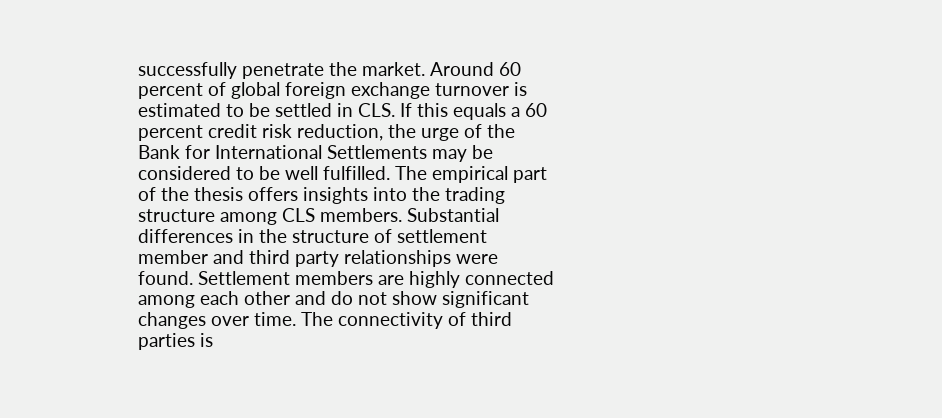successfully penetrate the market. Around 60 percent of global foreign exchange turnover is estimated to be settled in CLS. If this equals a 60 percent credit risk reduction, the urge of the Bank for International Settlements may be considered to be well fulfilled. The empirical part of the thesis offers insights into the trading structure among CLS members. Substantial differences in the structure of settlement member and third party relationships were found. Settlement members are highly connected among each other and do not show significant changes over time. The connectivity of third parties is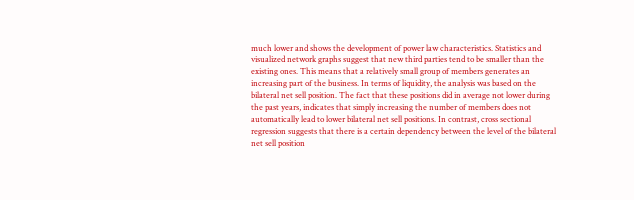much lower and shows the development of power law characteristics. Statistics and visualized network graphs suggest that new third parties tend to be smaller than the existing ones. This means that a relatively small group of members generates an increasing part of the business. In terms of liquidity, the analysis was based on the bilateral net sell position. The fact that these positions did in average not lower during the past years, indicates that simply increasing the number of members does not automatically lead to lower bilateral net sell positions. In contrast, cross sectional regression suggests that there is a certain dependency between the level of the bilateral net sell position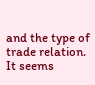and the type of trade relation. It seems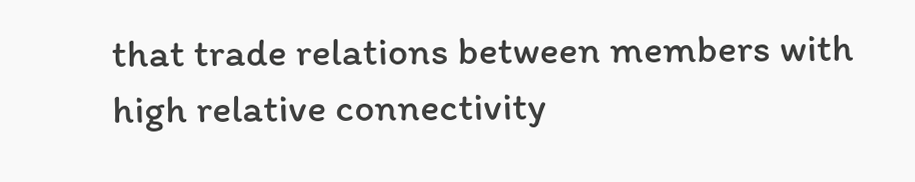that trade relations between members with high relative connectivity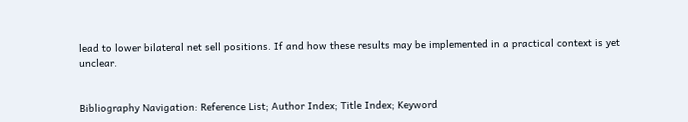lead to lower bilateral net sell positions. If and how these results may be implemented in a practical context is yet unclear.


Bibliography Navigation: Reference List; Author Index; Title Index; Keyword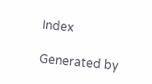Index

Generated by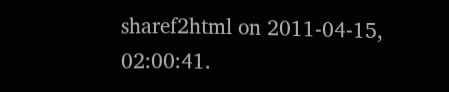sharef2html on 2011-04-15, 02:00:41.